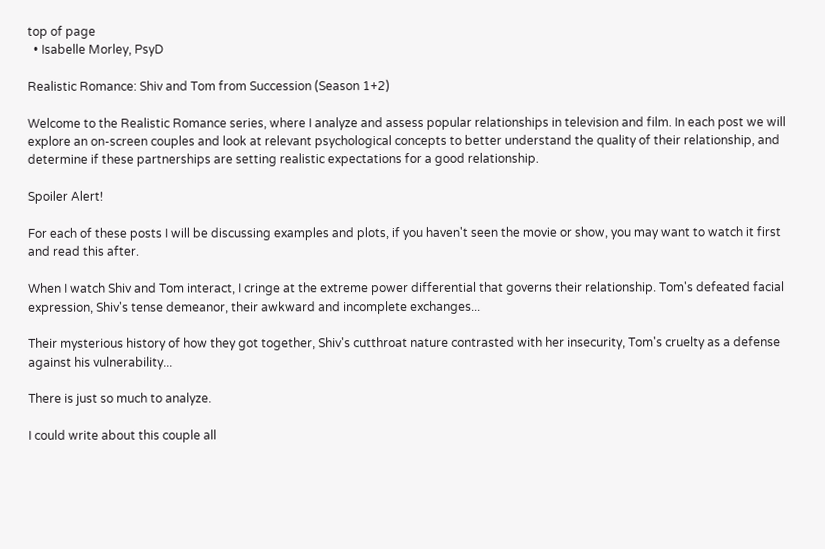top of page
  • Isabelle Morley, PsyD

Realistic Romance: Shiv and Tom from Succession (Season 1+2)

Welcome to the Realistic Romance series, where I analyze and assess popular relationships in television and film. In each post we will explore an on-screen couples and look at relevant psychological concepts to better understand the quality of their relationship, and determine if these partnerships are setting realistic expectations for a good relationship.

Spoiler Alert!

For each of these posts I will be discussing examples and plots, if you haven't seen the movie or show, you may want to watch it first and read this after.

When I watch Shiv and Tom interact, I cringe at the extreme power differential that governs their relationship. Tom's defeated facial expression, Shiv's tense demeanor, their awkward and incomplete exchanges...

Their mysterious history of how they got together, Shiv's cutthroat nature contrasted with her insecurity, Tom's cruelty as a defense against his vulnerability...

There is just so much to analyze.

I could write about this couple all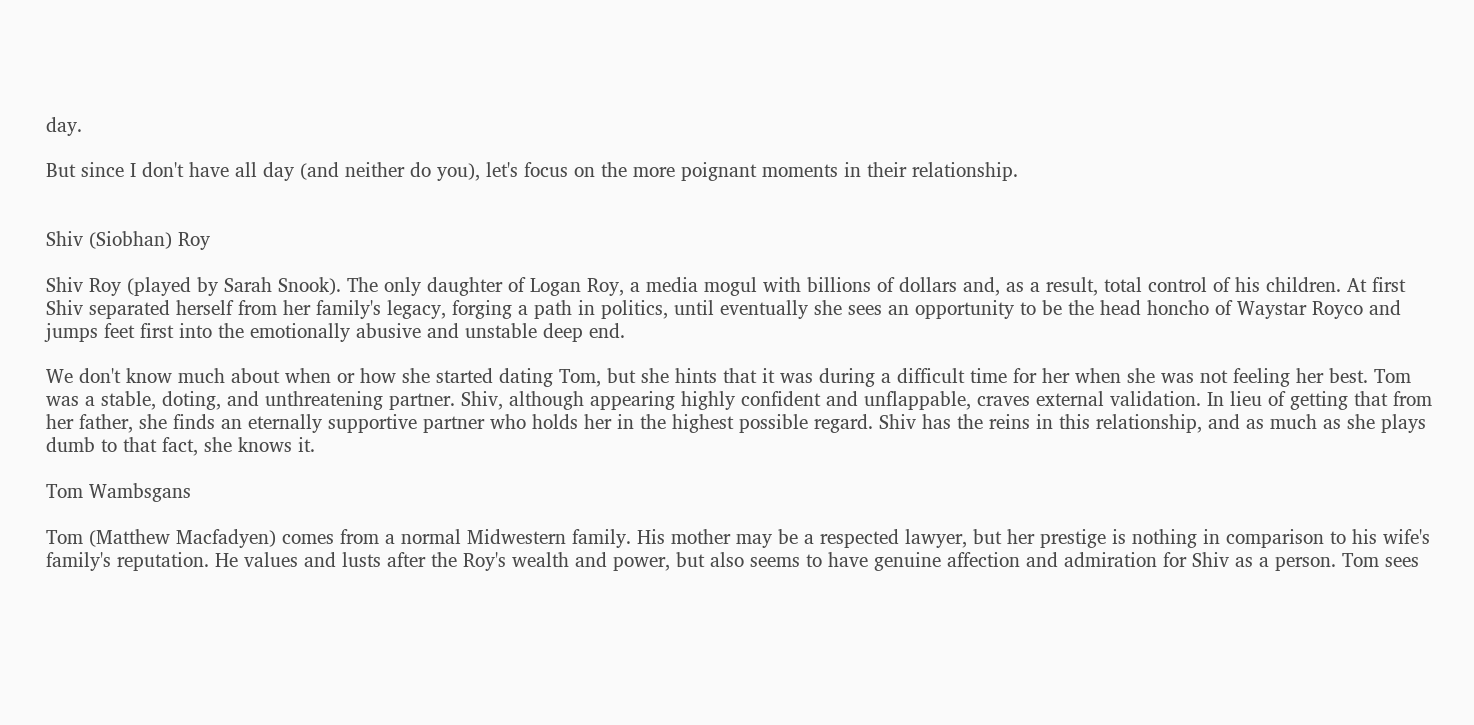day.

But since I don't have all day (and neither do you), let's focus on the more poignant moments in their relationship.


Shiv (Siobhan) Roy

Shiv Roy (played by Sarah Snook). The only daughter of Logan Roy, a media mogul with billions of dollars and, as a result, total control of his children. At first Shiv separated herself from her family's legacy, forging a path in politics, until eventually she sees an opportunity to be the head honcho of Waystar Royco and jumps feet first into the emotionally abusive and unstable deep end.

We don't know much about when or how she started dating Tom, but she hints that it was during a difficult time for her when she was not feeling her best. Tom was a stable, doting, and unthreatening partner. Shiv, although appearing highly confident and unflappable, craves external validation. In lieu of getting that from her father, she finds an eternally supportive partner who holds her in the highest possible regard. Shiv has the reins in this relationship, and as much as she plays dumb to that fact, she knows it.

Tom Wambsgans

Tom (Matthew Macfadyen) comes from a normal Midwestern family. His mother may be a respected lawyer, but her prestige is nothing in comparison to his wife's family's reputation. He values and lusts after the Roy's wealth and power, but also seems to have genuine affection and admiration for Shiv as a person. Tom sees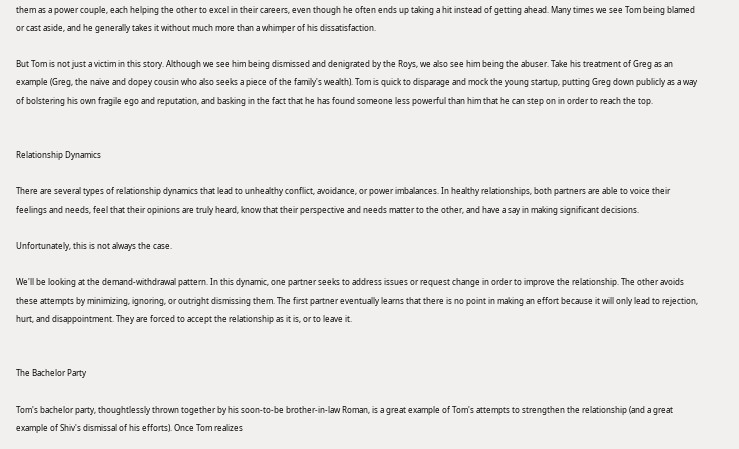them as a power couple, each helping the other to excel in their careers, even though he often ends up taking a hit instead of getting ahead. Many times we see Tom being blamed or cast aside, and he generally takes it without much more than a whimper of his dissatisfaction.

But Tom is not just a victim in this story. Although we see him being dismissed and denigrated by the Roys, we also see him being the abuser. Take his treatment of Greg as an example (Greg, the naive and dopey cousin who also seeks a piece of the family's wealth). Tom is quick to disparage and mock the young startup, putting Greg down publicly as a way of bolstering his own fragile ego and reputation, and basking in the fact that he has found someone less powerful than him that he can step on in order to reach the top.


Relationship Dynamics

There are several types of relationship dynamics that lead to unhealthy conflict, avoidance, or power imbalances. In healthy relationships, both partners are able to voice their feelings and needs, feel that their opinions are truly heard, know that their perspective and needs matter to the other, and have a say in making significant decisions.

Unfortunately, this is not always the case.

We'll be looking at the demand-withdrawal pattern. In this dynamic, one partner seeks to address issues or request change in order to improve the relationship. The other avoids these attempts by minimizing, ignoring, or outright dismissing them. The first partner eventually learns that there is no point in making an effort because it will only lead to rejection, hurt, and disappointment. They are forced to accept the relationship as it is, or to leave it.


The Bachelor Party

Tom's bachelor party, thoughtlessly thrown together by his soon-to-be brother-in-law Roman, is a great example of Tom's attempts to strengthen the relationship (and a great example of Shiv's dismissal of his efforts). Once Tom realizes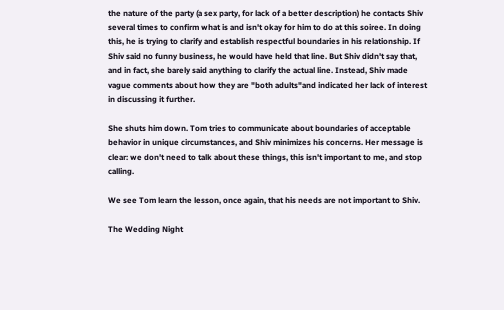the nature of the party (a sex party, for lack of a better description) he contacts Shiv several times to confirm what is and isn't okay for him to do at this soiree. In doing this, he is trying to clarify and establish respectful boundaries in his relationship. If Shiv said no funny business, he would have held that line. But Shiv didn't say that, and in fact, she barely said anything to clarify the actual line. Instead, Shiv made vague comments about how they are "both adults"and indicated her lack of interest in discussing it further.

She shuts him down. Tom tries to communicate about boundaries of acceptable behavior in unique circumstances, and Shiv minimizes his concerns. Her message is clear: we don't need to talk about these things, this isn't important to me, and stop calling.

We see Tom learn the lesson, once again, that his needs are not important to Shiv.

The Wedding Night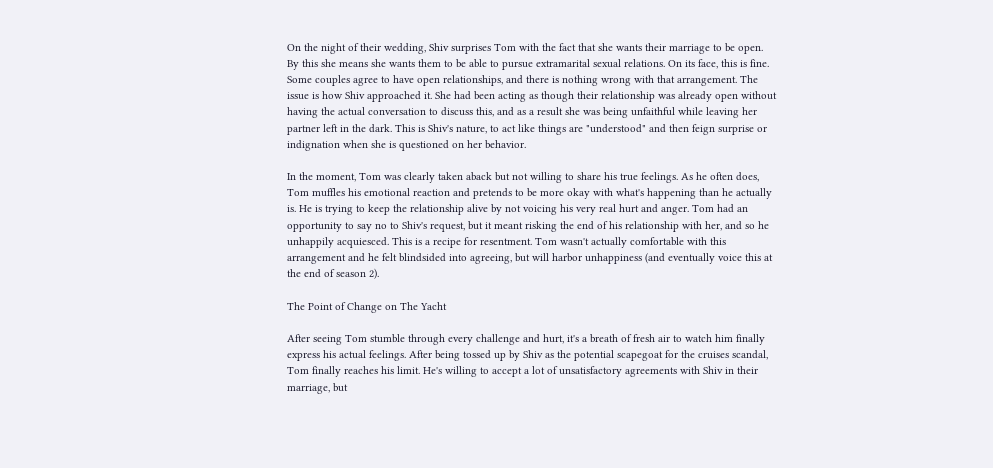On the night of their wedding, Shiv surprises Tom with the fact that she wants their marriage to be open. By this she means she wants them to be able to pursue extramarital sexual relations. On its face, this is fine. Some couples agree to have open relationships, and there is nothing wrong with that arrangement. The issue is how Shiv approached it. She had been acting as though their relationship was already open without having the actual conversation to discuss this, and as a result she was being unfaithful while leaving her partner left in the dark. This is Shiv's nature, to act like things are "understood" and then feign surprise or indignation when she is questioned on her behavior.

In the moment, Tom was clearly taken aback but not willing to share his true feelings. As he often does, Tom muffles his emotional reaction and pretends to be more okay with what's happening than he actually is. He is trying to keep the relationship alive by not voicing his very real hurt and anger. Tom had an opportunity to say no to Shiv's request, but it meant risking the end of his relationship with her, and so he unhappily acquiesced. This is a recipe for resentment. Tom wasn't actually comfortable with this arrangement and he felt blindsided into agreeing, but will harbor unhappiness (and eventually voice this at the end of season 2).

The Point of Change on The Yacht

After seeing Tom stumble through every challenge and hurt, it's a breath of fresh air to watch him finally express his actual feelings. After being tossed up by Shiv as the potential scapegoat for the cruises scandal, Tom finally reaches his limit. He's willing to accept a lot of unsatisfactory agreements with Shiv in their marriage, but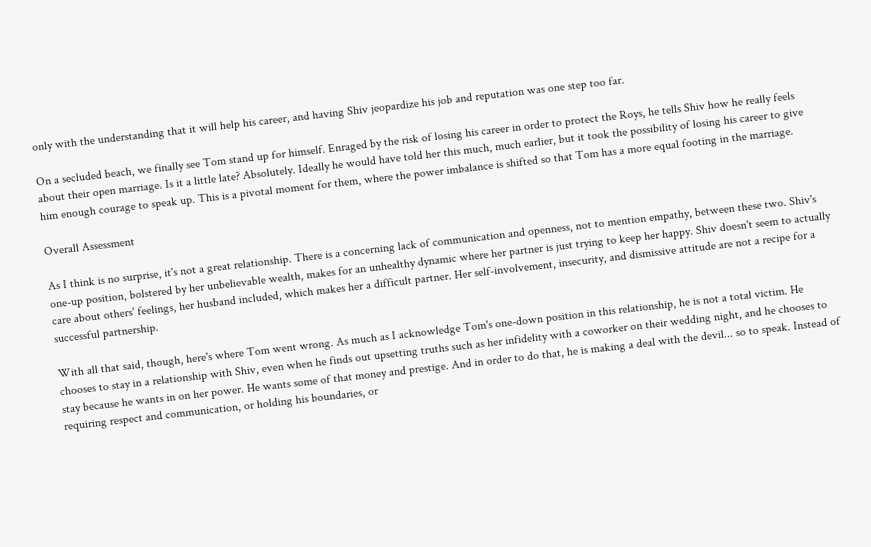only with the understanding that it will help his career, and having Shiv jeopardize his job and reputation was one step too far.

On a secluded beach, we finally see Tom stand up for himself. Enraged by the risk of losing his career in order to protect the Roys, he tells Shiv how he really feels about their open marriage. Is it a little late? Absolutely. Ideally he would have told her this much, much earlier, but it took the possibility of losing his career to give him enough courage to speak up. This is a pivotal moment for them, where the power imbalance is shifted so that Tom has a more equal footing in the marriage.

Overall Assessment

As I think is no surprise, it's not a great relationship. There is a concerning lack of communication and openness, not to mention empathy, between these two. Shiv's one-up position, bolstered by her unbelievable wealth, makes for an unhealthy dynamic where her partner is just trying to keep her happy. Shiv doesn't seem to actually care about others' feelings, her husband included, which makes her a difficult partner. Her self-involvement, insecurity, and dismissive attitude are not a recipe for a successful partnership.

With all that said, though, here's where Tom went wrong. As much as I acknowledge Tom's one-down position in this relationship, he is not a total victim. He chooses to stay in a relationship with Shiv, even when he finds out upsetting truths such as her infidelity with a coworker on their wedding night, and he chooses to stay because he wants in on her power. He wants some of that money and prestige. And in order to do that, he is making a deal with the devil... so to speak. Instead of requiring respect and communication, or holding his boundaries, or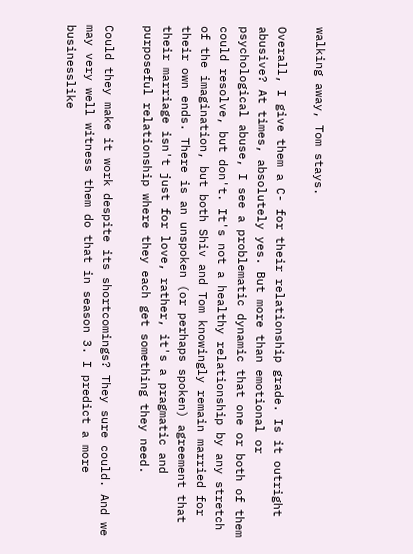walking away, Tom stays.

Overall, I give them a C- for their relationship grade. Is it outright abusive? At times, absolutely yes. But more than emotional or psychological abuse, I see a problematic dynamic that one or both of them could resolve, but don't. It's not a healthy relationship by any stretch of the imagination, but both Shiv and Tom knowingly remain married for their own ends. There is an unspoken (or perhaps spoken) agreement that their marriage isn't just for love, rather, it's a pragmatic and purposeful relationship where they each get something they need.

Could they make it work despite its shortcomings? They sure could. And we may very well witness them do that in season 3. I predict a more businesslike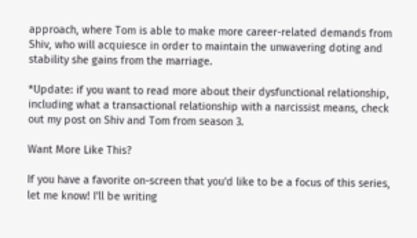approach, where Tom is able to make more career-related demands from Shiv, who will acquiesce in order to maintain the unwavering doting and stability she gains from the marriage.

*Update: if you want to read more about their dysfunctional relationship, including what a transactional relationship with a narcissist means, check out my post on Shiv and Tom from season 3.

Want More Like This?

If you have a favorite on-screen that you'd like to be a focus of this series, let me know! I'll be writing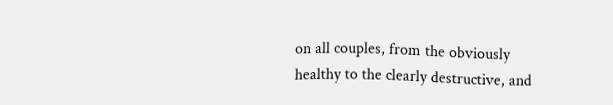on all couples, from the obviously healthy to the clearly destructive, and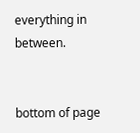everything in between.


bottom of page